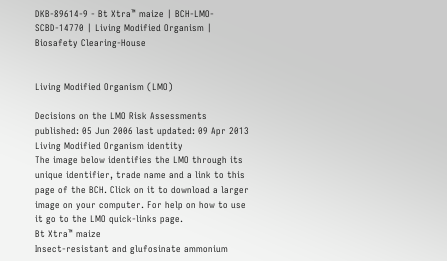DKB-89614-9 - Bt Xtra™ maize | BCH-LMO-SCBD-14770 | Living Modified Organism | Biosafety Clearing-House


Living Modified Organism (LMO)

Decisions on the LMO Risk Assessments
published: 05 Jun 2006 last updated: 09 Apr 2013
Living Modified Organism identity
The image below identifies the LMO through its unique identifier, trade name and a link to this page of the BCH. Click on it to download a larger image on your computer. For help on how to use it go to the LMO quick-links page.
Bt Xtra™ maize
Insect-resistant and glufosinate ammonium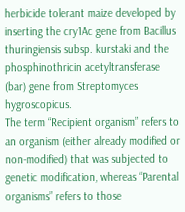herbicide tolerant maize developed by inserting the cry1Ac gene from Bacillus thuringiensis subsp. kurstaki and the phosphinothricin acetyltransferase (bar) gene from Streptomyces hygroscopicus.
The term “Recipient organism” refers to an organism (either already modified or non-modified) that was subjected to genetic modification, whereas “Parental organisms” refers to those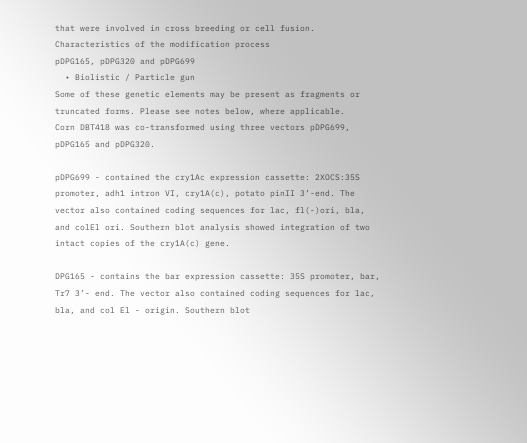that were involved in cross breeding or cell fusion.
Characteristics of the modification process
pDPG165, pDPG320 and pDPG699
  • Biolistic / Particle gun
Some of these genetic elements may be present as fragments or truncated forms. Please see notes below, where applicable.
Corn DBT418 was co-transformed using three vectors pDPG699, pDPG165 and pDPG320.

pDPG699 - contained the cry1Ac expression cassette: 2XOCS:35S promoter, adh1 intron VI, cry1A(c), potato pinII 3’-end. The vector also contained coding sequences for lac, fl(-)ori, bla, and colEl ori. Southern blot analysis showed integration of two intact copies of the cry1A(c) gene.

DPG165 - contains the bar expression cassette: 35S promoter, bar, Tr7 3’- end. The vector also contained coding sequences for lac, bla, and col El - origin. Southern blot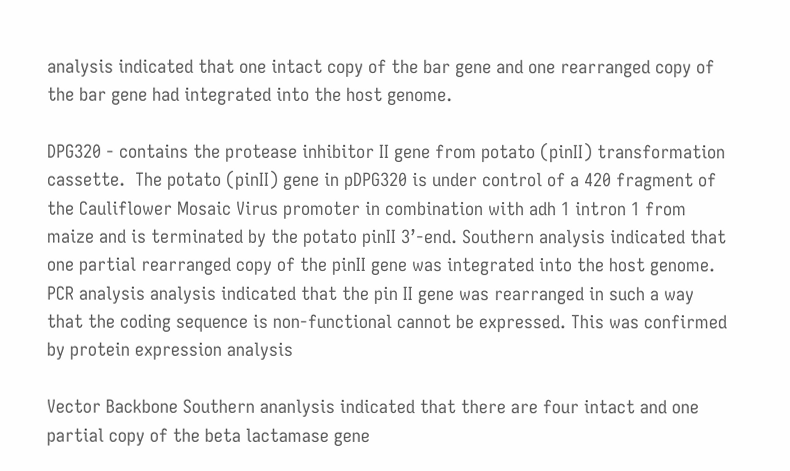analysis indicated that one intact copy of the bar gene and one rearranged copy of the bar gene had integrated into the host genome.

DPG320 - contains the protease inhibitor II gene from potato (pinII) transformation cassette.  The potato (pinII) gene in pDPG320 is under control of a 420 fragment of the Cauliflower Mosaic Virus promoter in combination with adh 1 intron 1 from maize and is terminated by the potato pinII 3’-end. Southern analysis indicated that one partial rearranged copy of the pinII gene was integrated into the host genome. PCR analysis analysis indicated that the pin II gene was rearranged in such a way that the coding sequence is non-functional cannot be expressed. This was confirmed by protein expression analysis

Vector Backbone Southern ananlysis indicated that there are four intact and one partial copy of the beta lactamase gene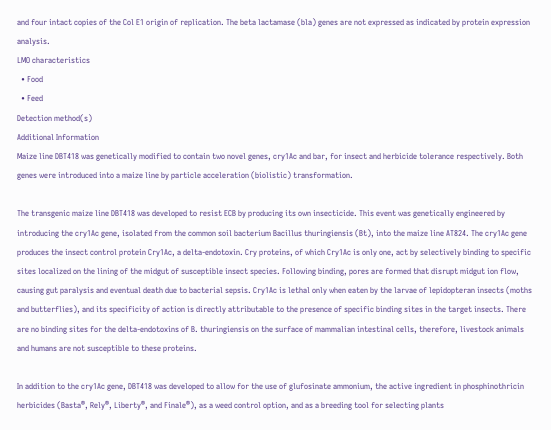and four intact copies of the Col E1 origin of replication. The beta lactamase (bla) genes are not expressed as indicated by protein expression analysis.
LMO characteristics
  • Food
  • Feed
Detection method(s)
Additional Information
Maize line DBT418 was genetically modified to contain two novel genes, cry1Ac and bar, for insect and herbicide tolerance respectively. Both genes were introduced into a maize line by particle acceleration (biolistic) transformation.

The transgenic maize line DBT418 was developed to resist ECB by producing its own insecticide. This event was genetically engineered by introducing the cry1Ac gene, isolated from the common soil bacterium Bacillus thuringiensis (Bt), into the maize line AT824. The cry1Ac gene produces the insect control protein Cry1Ac, a delta-endotoxin. Cry proteins, of which Cry1Ac is only one, act by selectively binding to specific sites localized on the lining of the midgut of susceptible insect species. Following binding, pores are formed that disrupt midgut ion flow, causing gut paralysis and eventual death due to bacterial sepsis. Cry1Ac is lethal only when eaten by the larvae of lepidopteran insects (moths and butterflies), and its specificity of action is directly attributable to the presence of specific binding sites in the target insects. There are no binding sites for the delta-endotoxins of B. thuringiensis on the surface of mammalian intestinal cells, therefore, livestock animals and humans are not susceptible to these proteins.

In addition to the cry1Ac gene, DBT418 was developed to allow for the use of glufosinate ammonium, the active ingredient in phosphinothricin herbicides (Basta®, Rely®, Liberty®, and Finale®), as a weed control option, and as a breeding tool for selecting plants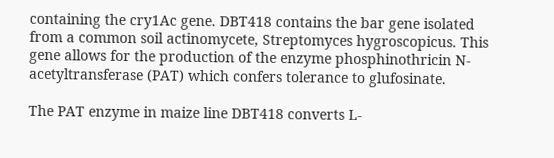containing the cry1Ac gene. DBT418 contains the bar gene isolated from a common soil actinomycete, Streptomyces hygroscopicus. This gene allows for the production of the enzyme phosphinothricin N-acetyltransferase (PAT) which confers tolerance to glufosinate.

The PAT enzyme in maize line DBT418 converts L-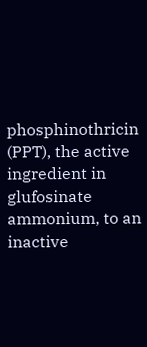phosphinothricin (PPT), the active ingredient in glufosinate ammonium, to an inactive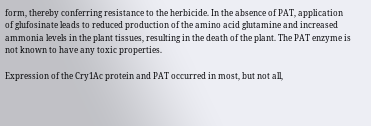form, thereby conferring resistance to the herbicide. In the absence of PAT, application of glufosinate leads to reduced production of the amino acid glutamine and increased ammonia levels in the plant tissues, resulting in the death of the plant. The PAT enzyme is not known to have any toxic properties.

Expression of the Cry1Ac protein and PAT occurred in most, but not all,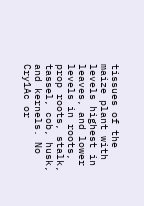tissues of the maize plant with levels highest in leaves, and lower levels in roots, prop roots, stalk, tassel, cob, husk, and kernels. No Cry1Ac or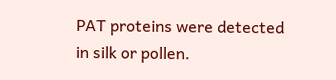PAT proteins were detected in silk or pollen.